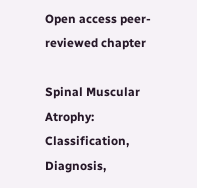Open access peer-reviewed chapter

Spinal Muscular Atrophy: Classification, Diagnosis,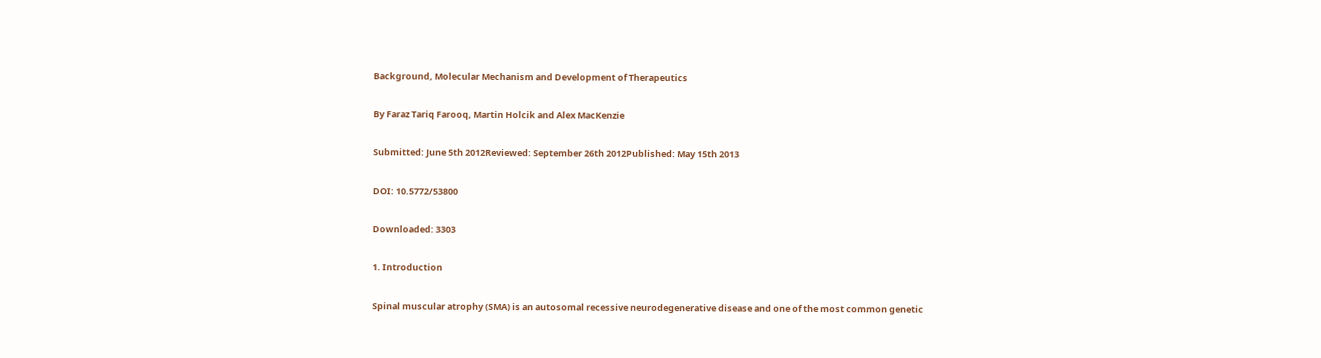Background, Molecular Mechanism and Development of Therapeutics

By Faraz Tariq Farooq, Martin Holcik and Alex MacKenzie

Submitted: June 5th 2012Reviewed: September 26th 2012Published: May 15th 2013

DOI: 10.5772/53800

Downloaded: 3303

1. Introduction

Spinal muscular atrophy (SMA) is an autosomal recessive neurodegenerative disease and one of the most common genetic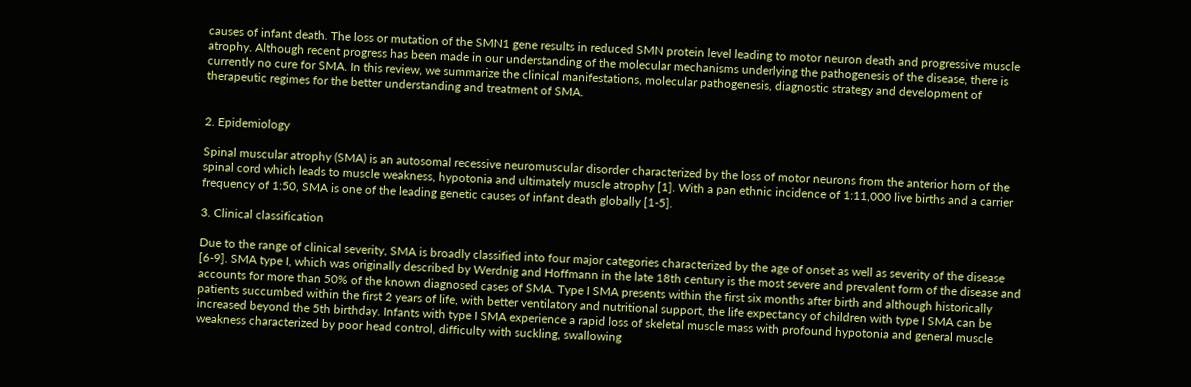causes of infant death. The loss or mutation of the SMN1 gene results in reduced SMN protein level leading to motor neuron death and progressive muscle atrophy. Although recent progress has been made in our understanding of the molecular mechanisms underlying the pathogenesis of the disease, there is currently no cure for SMA. In this review, we summarize the clinical manifestations, molecular pathogenesis, diagnostic strategy and development of therapeutic regimes for the better understanding and treatment of SMA.


2. Epidemiology

Spinal muscular atrophy (SMA) is an autosomal recessive neuromuscular disorder characterized by the loss of motor neurons from the anterior horn of the spinal cord which leads to muscle weakness, hypotonia and ultimately muscle atrophy [1]. With a pan ethnic incidence of 1:11,000 live births and a carrier frequency of 1:50, SMA is one of the leading genetic causes of infant death globally [1-5].

3. Clinical classification

Due to the range of clinical severity, SMA is broadly classified into four major categories characterized by the age of onset as well as severity of the disease [6-9]. SMA type I, which was originally described by Werdnig and Hoffmann in the late 18th century is the most severe and prevalent form of the disease and accounts for more than 50% of the known diagnosed cases of SMA. Type I SMA presents within the first six months after birth and although historically patients succumbed within the first 2 years of life, with better ventilatory and nutritional support, the life expectancy of children with type I SMA can be increased beyond the 5th birthday. Infants with type I SMA experience a rapid loss of skeletal muscle mass with profound hypotonia and general muscle weakness characterized by poor head control, difficulty with suckling, swallowing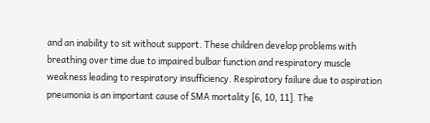and an inability to sit without support. These children develop problems with breathing over time due to impaired bulbar function and respiratory muscle weakness leading to respiratory insufficiency. Respiratory failure due to aspiration pneumonia is an important cause of SMA mortality [6, 10, 11]. The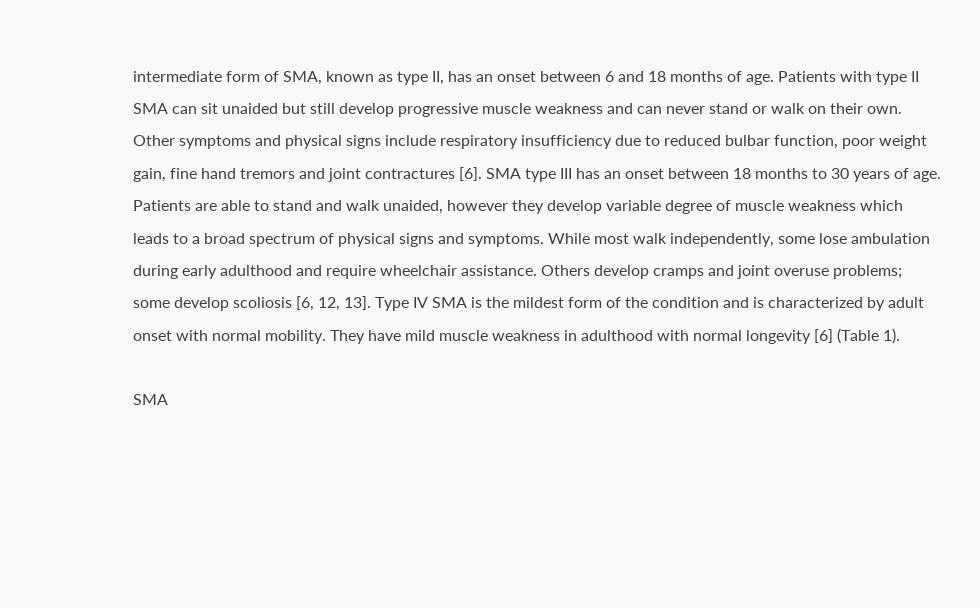intermediate form of SMA, known as type II, has an onset between 6 and 18 months of age. Patients with type II SMA can sit unaided but still develop progressive muscle weakness and can never stand or walk on their own. Other symptoms and physical signs include respiratory insufficiency due to reduced bulbar function, poor weight gain, fine hand tremors and joint contractures [6]. SMA type III has an onset between 18 months to 30 years of age. Patients are able to stand and walk unaided, however they develop variable degree of muscle weakness which leads to a broad spectrum of physical signs and symptoms. While most walk independently, some lose ambulation during early adulthood and require wheelchair assistance. Others develop cramps and joint overuse problems; some develop scoliosis [6, 12, 13]. Type IV SMA is the mildest form of the condition and is characterized by adult onset with normal mobility. They have mild muscle weakness in adulthood with normal longevity [6] (Table 1).

SMA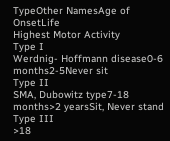TypeOther NamesAge of OnsetLife
Highest Motor Activity
Type I
Werdnig- Hoffmann disease0-6 months2-5Never sit
Type II
SMA, Dubowitz type7-18 months>2 yearsSit, Never stand
Type III
>18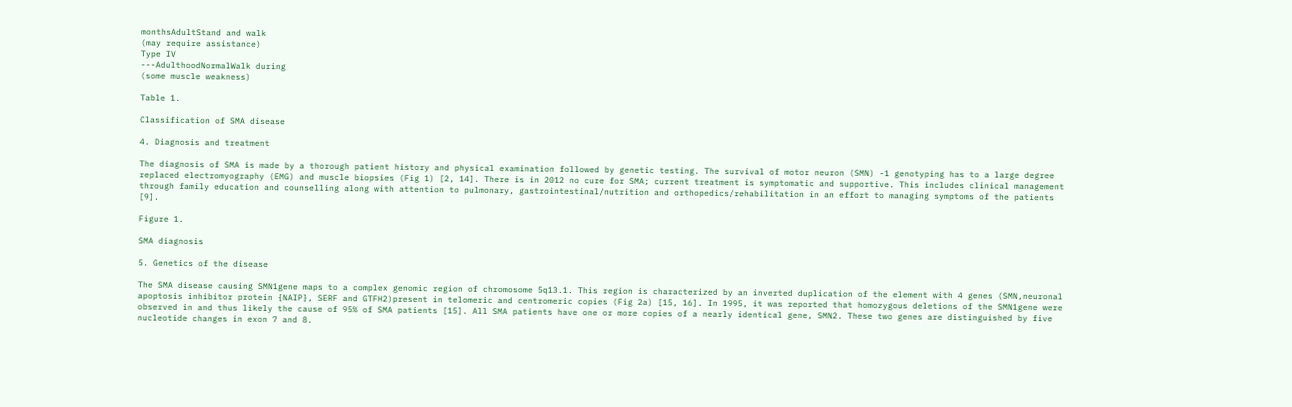monthsAdultStand and walk
(may require assistance)
Type IV
---AdulthoodNormalWalk during
(some muscle weakness)

Table 1.

Classification of SMA disease

4. Diagnosis and treatment

The diagnosis of SMA is made by a thorough patient history and physical examination followed by genetic testing. The survival of motor neuron (SMN) -1 genotyping has to a large degree replaced electromyography (EMG) and muscle biopsies (Fig 1) [2, 14]. There is in 2012 no cure for SMA; current treatment is symptomatic and supportive. This includes clinical management through family education and counselling along with attention to pulmonary, gastrointestinal/nutrition and orthopedics/rehabilitation in an effort to managing symptoms of the patients [9].

Figure 1.

SMA diagnosis

5. Genetics of the disease

The SMA disease causing SMN1gene maps to a complex genomic region of chromosome 5q13.1. This region is characterized by an inverted duplication of the element with 4 genes (SMN,neuronal apoptosis inhibitor protein {NAIP}, SERF and GTFH2)present in telomeric and centromeric copies (Fig 2a) [15, 16]. In 1995, it was reported that homozygous deletions of the SMN1gene were observed in and thus likely the cause of 95% of SMA patients [15]. All SMA patients have one or more copies of a nearly identical gene, SMN2. These two genes are distinguished by five nucleotide changes in exon 7 and 8.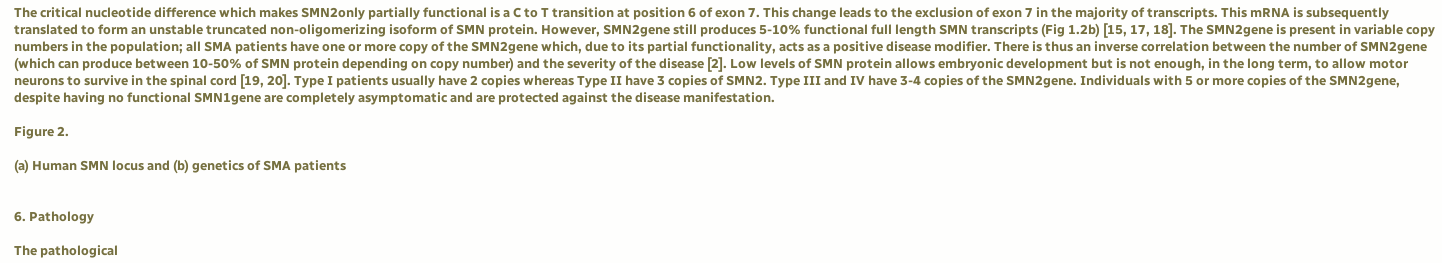The critical nucleotide difference which makes SMN2only partially functional is a C to T transition at position 6 of exon 7. This change leads to the exclusion of exon 7 in the majority of transcripts. This mRNA is subsequently translated to form an unstable truncated non-oligomerizing isoform of SMN protein. However, SMN2gene still produces 5-10% functional full length SMN transcripts (Fig 1.2b) [15, 17, 18]. The SMN2gene is present in variable copy numbers in the population; all SMA patients have one or more copy of the SMN2gene which, due to its partial functionality, acts as a positive disease modifier. There is thus an inverse correlation between the number of SMN2gene (which can produce between 10-50% of SMN protein depending on copy number) and the severity of the disease [2]. Low levels of SMN protein allows embryonic development but is not enough, in the long term, to allow motor neurons to survive in the spinal cord [19, 20]. Type I patients usually have 2 copies whereas Type II have 3 copies of SMN2. Type III and IV have 3-4 copies of the SMN2gene. Individuals with 5 or more copies of the SMN2gene, despite having no functional SMN1gene are completely asymptomatic and are protected against the disease manifestation.

Figure 2.

(a) Human SMN locus and (b) genetics of SMA patients


6. Pathology

The pathological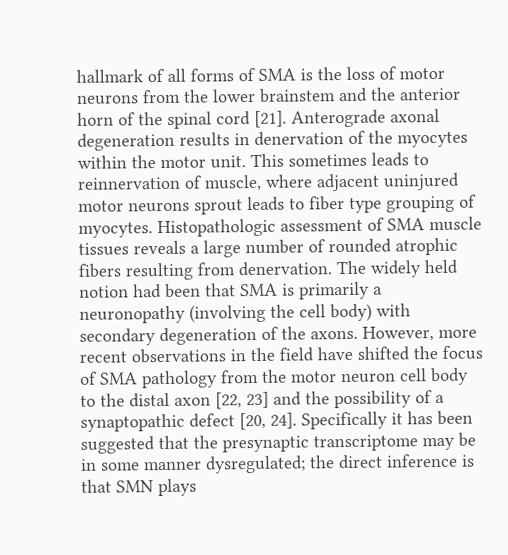hallmark of all forms of SMA is the loss of motor neurons from the lower brainstem and the anterior horn of the spinal cord [21]. Anterograde axonal degeneration results in denervation of the myocytes within the motor unit. This sometimes leads to reinnervation of muscle, where adjacent uninjured motor neurons sprout leads to fiber type grouping of myocytes. Histopathologic assessment of SMA muscle tissues reveals a large number of rounded atrophic fibers resulting from denervation. The widely held notion had been that SMA is primarily a neuronopathy (involving the cell body) with secondary degeneration of the axons. However, more recent observations in the field have shifted the focus of SMA pathology from the motor neuron cell body to the distal axon [22, 23] and the possibility of a synaptopathic defect [20, 24]. Specifically it has been suggested that the presynaptic transcriptome may be in some manner dysregulated; the direct inference is that SMN plays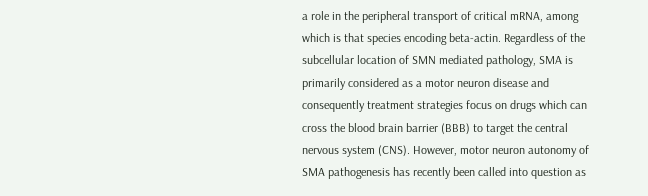a role in the peripheral transport of critical mRNA, among which is that species encoding beta-actin. Regardless of the subcellular location of SMN mediated pathology, SMA is primarily considered as a motor neuron disease and consequently treatment strategies focus on drugs which can cross the blood brain barrier (BBB) to target the central nervous system (CNS). However, motor neuron autonomy of SMA pathogenesis has recently been called into question as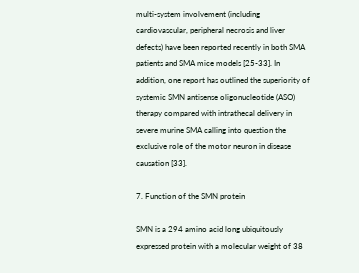multi-system involvement (including cardiovascular, peripheral necrosis and liver defects) have been reported recently in both SMA patients and SMA mice models [25-33]. In addition, one report has outlined the superiority of systemic SMN antisense oligonucleotide (ASO) therapy compared with intrathecal delivery in severe murine SMA calling into question the exclusive role of the motor neuron in disease causation [33].

7. Function of the SMN protein

SMN is a 294 amino acid long ubiquitously expressed protein with a molecular weight of 38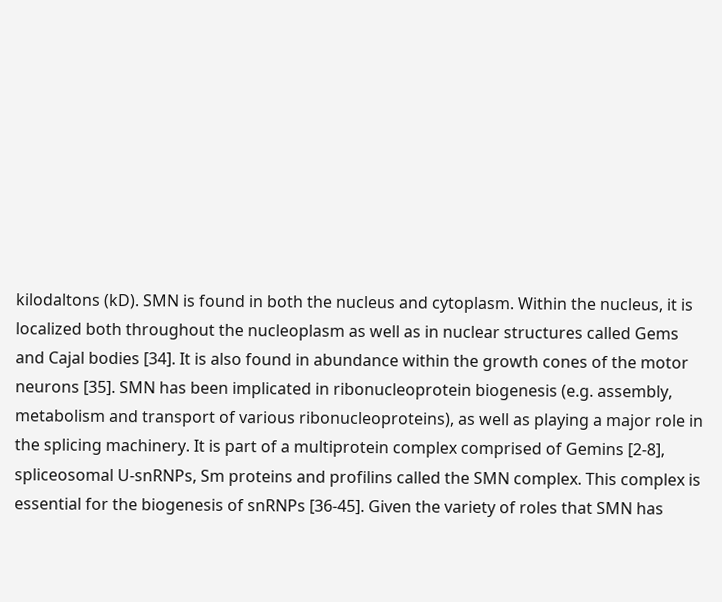kilodaltons (kD). SMN is found in both the nucleus and cytoplasm. Within the nucleus, it is localized both throughout the nucleoplasm as well as in nuclear structures called Gems and Cajal bodies [34]. It is also found in abundance within the growth cones of the motor neurons [35]. SMN has been implicated in ribonucleoprotein biogenesis (e.g. assembly, metabolism and transport of various ribonucleoproteins), as well as playing a major role in the splicing machinery. It is part of a multiprotein complex comprised of Gemins [2-8], spliceosomal U-snRNPs, Sm proteins and profilins called the SMN complex. This complex is essential for the biogenesis of snRNPs [36-45]. Given the variety of roles that SMN has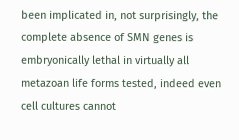been implicated in, not surprisingly, the complete absence of SMN genes is embryonically lethal in virtually all metazoan life forms tested, indeed even cell cultures cannot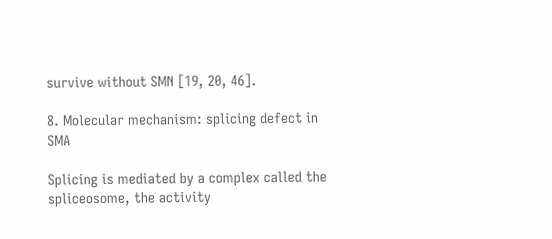survive without SMN [19, 20, 46].

8. Molecular mechanism: splicing defect in SMA

Splicing is mediated by a complex called the spliceosome, the activity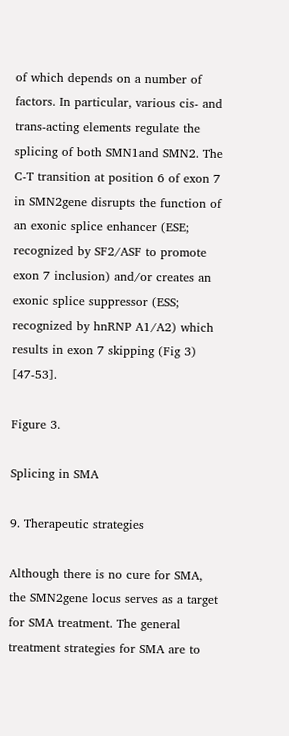of which depends on a number of factors. In particular, various cis- and trans-acting elements regulate the splicing of both SMN1and SMN2. The C-T transition at position 6 of exon 7 in SMN2gene disrupts the function of an exonic splice enhancer (ESE; recognized by SF2/ASF to promote exon 7 inclusion) and/or creates an exonic splice suppressor (ESS; recognized by hnRNP A1/A2) which results in exon 7 skipping (Fig 3) [47-53].

Figure 3.

Splicing in SMA

9. Therapeutic strategies

Although there is no cure for SMA, the SMN2gene locus serves as a target for SMA treatment. The general treatment strategies for SMA are to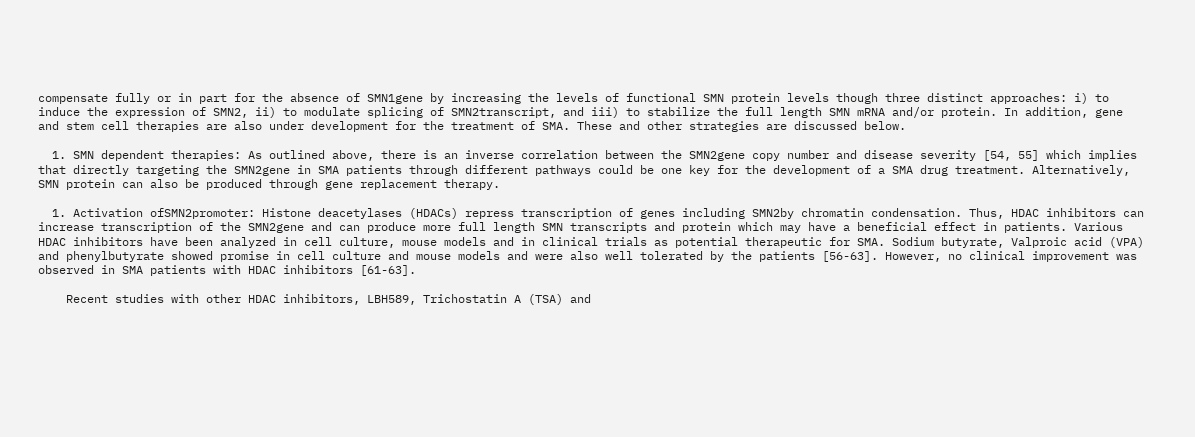compensate fully or in part for the absence of SMN1gene by increasing the levels of functional SMN protein levels though three distinct approaches: i) to induce the expression of SMN2, ii) to modulate splicing of SMN2transcript, and iii) to stabilize the full length SMN mRNA and/or protein. In addition, gene and stem cell therapies are also under development for the treatment of SMA. These and other strategies are discussed below.

  1. SMN dependent therapies: As outlined above, there is an inverse correlation between the SMN2gene copy number and disease severity [54, 55] which implies that directly targeting the SMN2gene in SMA patients through different pathways could be one key for the development of a SMA drug treatment. Alternatively, SMN protein can also be produced through gene replacement therapy.

  1. Activation ofSMN2promoter: Histone deacetylases (HDACs) repress transcription of genes including SMN2by chromatin condensation. Thus, HDAC inhibitors can increase transcription of the SMN2gene and can produce more full length SMN transcripts and protein which may have a beneficial effect in patients. Various HDAC inhibitors have been analyzed in cell culture, mouse models and in clinical trials as potential therapeutic for SMA. Sodium butyrate, Valproic acid (VPA) and phenylbutyrate showed promise in cell culture and mouse models and were also well tolerated by the patients [56-63]. However, no clinical improvement was observed in SMA patients with HDAC inhibitors [61-63].

    Recent studies with other HDAC inhibitors, LBH589, Trichostatin A (TSA) and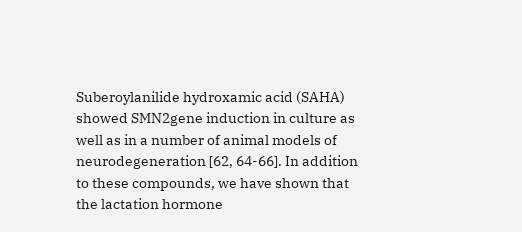Suberoylanilide hydroxamic acid (SAHA) showed SMN2gene induction in culture as well as in a number of animal models of neurodegeneration [62, 64-66]. In addition to these compounds, we have shown that the lactation hormone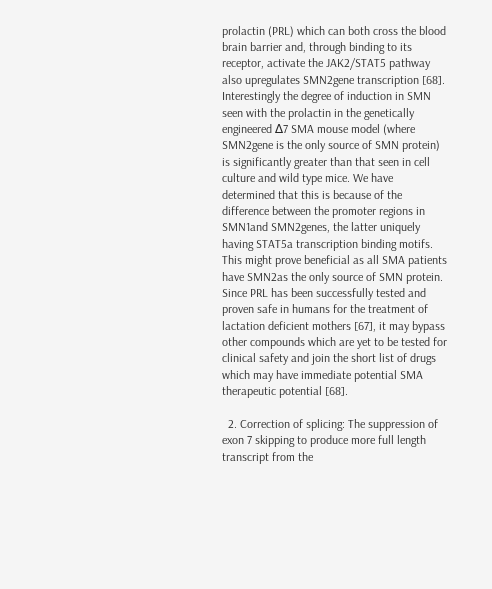prolactin (PRL) which can both cross the blood brain barrier and, through binding to its receptor, activate the JAK2/STAT5 pathway also upregulates SMN2gene transcription [68]. Interestingly the degree of induction in SMN seen with the prolactin in the genetically engineered ∆7 SMA mouse model (where SMN2gene is the only source of SMN protein) is significantly greater than that seen in cell culture and wild type mice. We have determined that this is because of the difference between the promoter regions in SMN1and SMN2genes, the latter uniquely having STAT5a transcription binding motifs. This might prove beneficial as all SMA patients have SMN2as the only source of SMN protein. Since PRL has been successfully tested and proven safe in humans for the treatment of lactation deficient mothers [67], it may bypass other compounds which are yet to be tested for clinical safety and join the short list of drugs which may have immediate potential SMA therapeutic potential [68].

  2. Correction of splicing: The suppression of exon 7 skipping to produce more full length transcript from the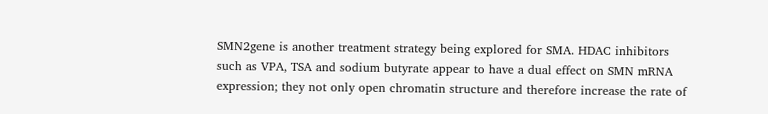SMN2gene is another treatment strategy being explored for SMA. HDAC inhibitors such as VPA, TSA and sodium butyrate appear to have a dual effect on SMN mRNA expression; they not only open chromatin structure and therefore increase the rate of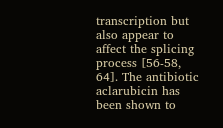transcription but also appear to affect the splicing process [56-58, 64]. The antibiotic aclarubicin has been shown to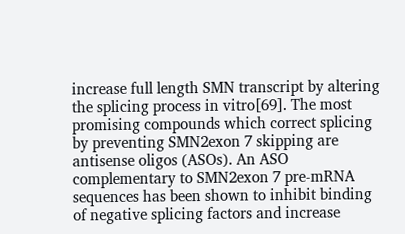increase full length SMN transcript by altering the splicing process in vitro[69]. The most promising compounds which correct splicing by preventing SMN2exon 7 skipping are antisense oligos (ASOs). An ASO complementary to SMN2exon 7 pre-mRNA sequences has been shown to inhibit binding of negative splicing factors and increase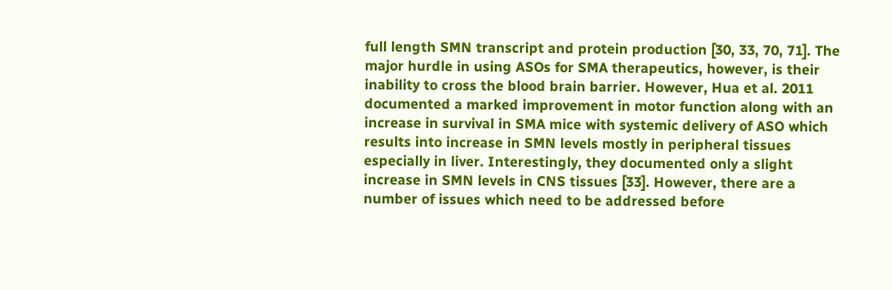full length SMN transcript and protein production [30, 33, 70, 71]. The major hurdle in using ASOs for SMA therapeutics, however, is their inability to cross the blood brain barrier. However, Hua et al. 2011 documented a marked improvement in motor function along with an increase in survival in SMA mice with systemic delivery of ASO which results into increase in SMN levels mostly in peripheral tissues especially in liver. Interestingly, they documented only a slight increase in SMN levels in CNS tissues [33]. However, there are a number of issues which need to be addressed before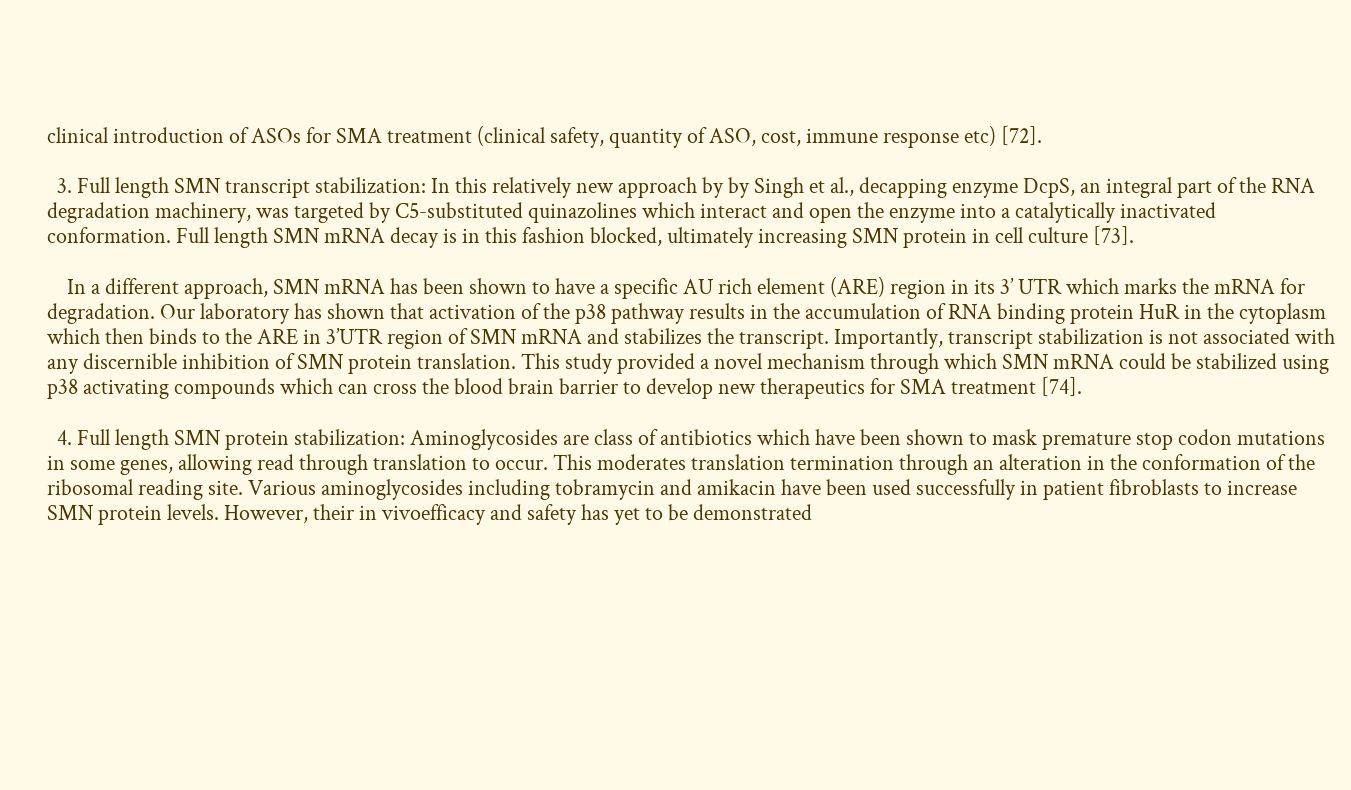clinical introduction of ASOs for SMA treatment (clinical safety, quantity of ASO, cost, immune response etc) [72].

  3. Full length SMN transcript stabilization: In this relatively new approach by by Singh et al., decapping enzyme DcpS, an integral part of the RNA degradation machinery, was targeted by C5-substituted quinazolines which interact and open the enzyme into a catalytically inactivated conformation. Full length SMN mRNA decay is in this fashion blocked, ultimately increasing SMN protein in cell culture [73].

    In a different approach, SMN mRNA has been shown to have a specific AU rich element (ARE) region in its 3’ UTR which marks the mRNA for degradation. Our laboratory has shown that activation of the p38 pathway results in the accumulation of RNA binding protein HuR in the cytoplasm which then binds to the ARE in 3’UTR region of SMN mRNA and stabilizes the transcript. Importantly, transcript stabilization is not associated with any discernible inhibition of SMN protein translation. This study provided a novel mechanism through which SMN mRNA could be stabilized using p38 activating compounds which can cross the blood brain barrier to develop new therapeutics for SMA treatment [74].

  4. Full length SMN protein stabilization: Aminoglycosides are class of antibiotics which have been shown to mask premature stop codon mutations in some genes, allowing read through translation to occur. This moderates translation termination through an alteration in the conformation of the ribosomal reading site. Various aminoglycosides including tobramycin and amikacin have been used successfully in patient fibroblasts to increase SMN protein levels. However, their in vivoefficacy and safety has yet to be demonstrated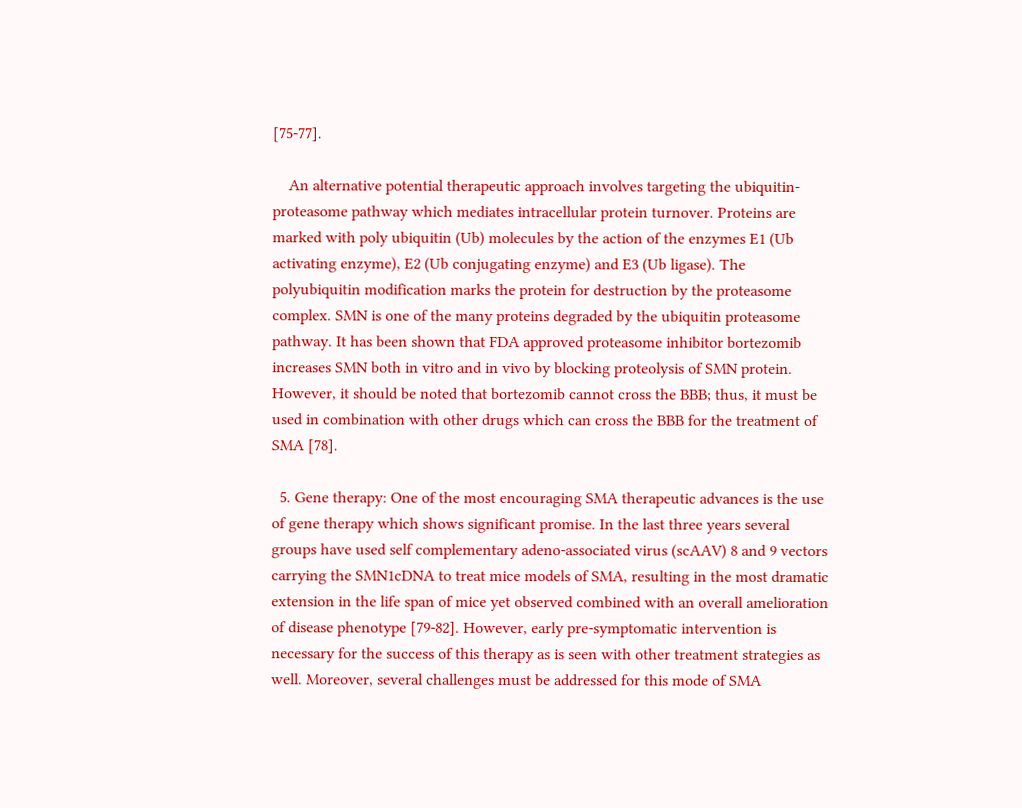[75-77].

    An alternative potential therapeutic approach involves targeting the ubiquitin-proteasome pathway which mediates intracellular protein turnover. Proteins are marked with poly ubiquitin (Ub) molecules by the action of the enzymes E1 (Ub activating enzyme), E2 (Ub conjugating enzyme) and E3 (Ub ligase). The polyubiquitin modification marks the protein for destruction by the proteasome complex. SMN is one of the many proteins degraded by the ubiquitin proteasome pathway. It has been shown that FDA approved proteasome inhibitor bortezomib increases SMN both in vitro and in vivo by blocking proteolysis of SMN protein. However, it should be noted that bortezomib cannot cross the BBB; thus, it must be used in combination with other drugs which can cross the BBB for the treatment of SMA [78].

  5. Gene therapy: One of the most encouraging SMA therapeutic advances is the use of gene therapy which shows significant promise. In the last three years several groups have used self complementary adeno-associated virus (scAAV) 8 and 9 vectors carrying the SMN1cDNA to treat mice models of SMA, resulting in the most dramatic extension in the life span of mice yet observed combined with an overall amelioration of disease phenotype [79-82]. However, early pre-symptomatic intervention is necessary for the success of this therapy as is seen with other treatment strategies as well. Moreover, several challenges must be addressed for this mode of SMA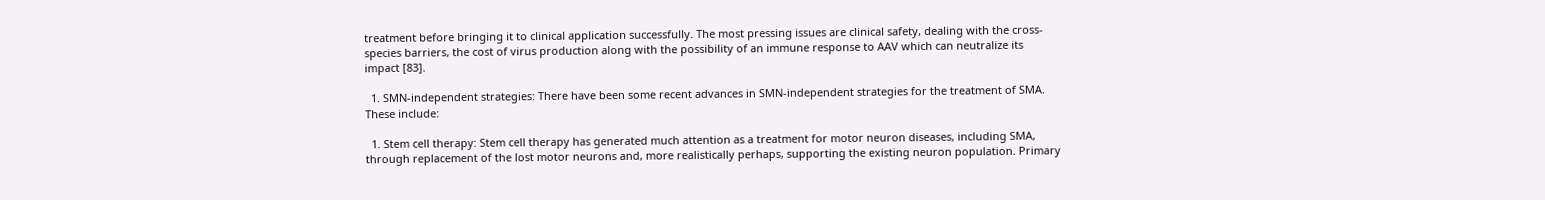treatment before bringing it to clinical application successfully. The most pressing issues are clinical safety, dealing with the cross-species barriers, the cost of virus production along with the possibility of an immune response to AAV which can neutralize its impact [83].

  1. SMN-independent strategies: There have been some recent advances in SMN-independent strategies for the treatment of SMA. These include:

  1. Stem cell therapy: Stem cell therapy has generated much attention as a treatment for motor neuron diseases, including SMA, through replacement of the lost motor neurons and, more realistically perhaps, supporting the existing neuron population. Primary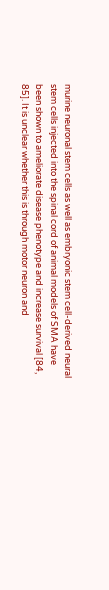murine neuronal stem cells as well as embryonic stem cell-derived neural stem cells injected into the spinal cord of animal models of SMA have been shown to ameliorate disease phenotype and increase survival [84, 85]. It is unclear whether this is through motor neuron and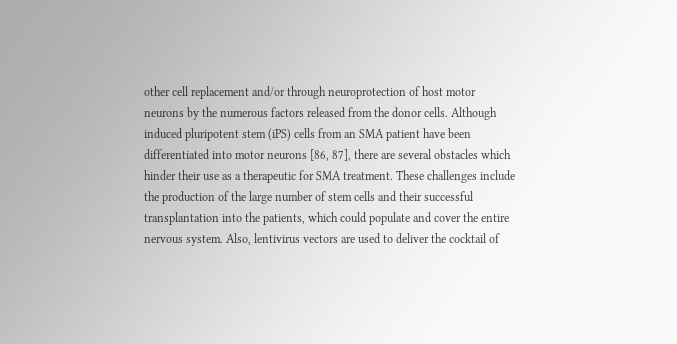other cell replacement and/or through neuroprotection of host motor neurons by the numerous factors released from the donor cells. Although induced pluripotent stem (iPS) cells from an SMA patient have been differentiated into motor neurons [86, 87], there are several obstacles which hinder their use as a therapeutic for SMA treatment. These challenges include the production of the large number of stem cells and their successful transplantation into the patients, which could populate and cover the entire nervous system. Also, lentivirus vectors are used to deliver the cocktail of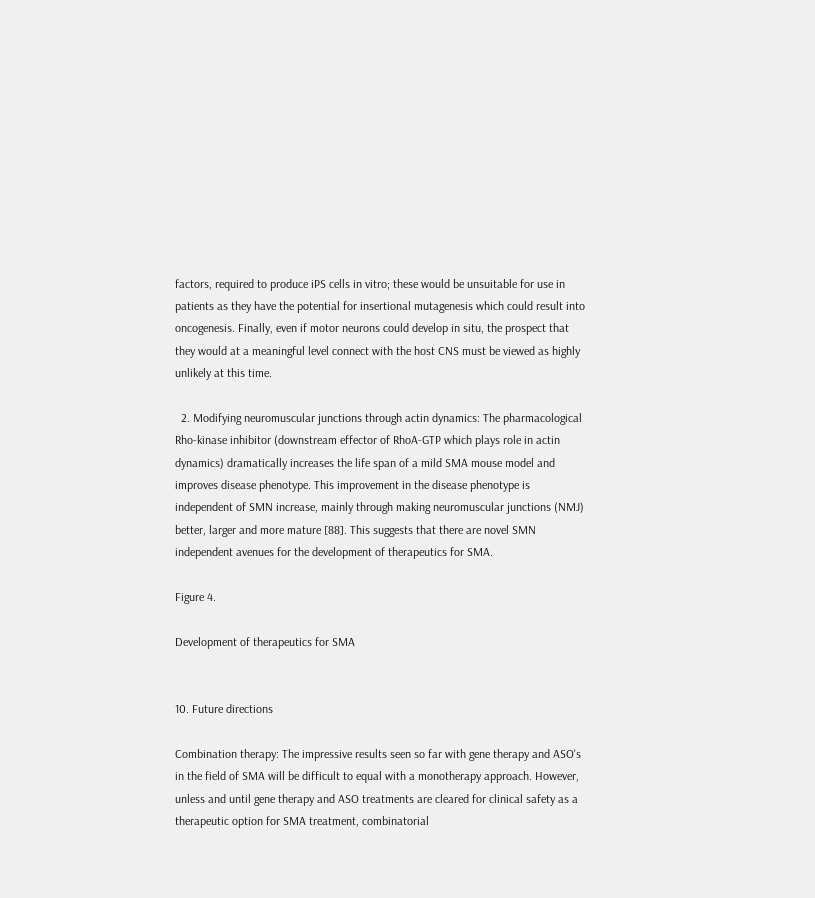factors, required to produce iPS cells in vitro; these would be unsuitable for use in patients as they have the potential for insertional mutagenesis which could result into oncogenesis. Finally, even if motor neurons could develop in situ, the prospect that they would at a meaningful level connect with the host CNS must be viewed as highly unlikely at this time.

  2. Modifying neuromuscular junctions through actin dynamics: The pharmacological Rho-kinase inhibitor (downstream effector of RhoA-GTP which plays role in actin dynamics) dramatically increases the life span of a mild SMA mouse model and improves disease phenotype. This improvement in the disease phenotype is independent of SMN increase, mainly through making neuromuscular junctions (NMJ) better, larger and more mature [88]. This suggests that there are novel SMN independent avenues for the development of therapeutics for SMA.

Figure 4.

Development of therapeutics for SMA


10. Future directions

Combination therapy: The impressive results seen so far with gene therapy and ASO's in the field of SMA will be difficult to equal with a monotherapy approach. However, unless and until gene therapy and ASO treatments are cleared for clinical safety as a therapeutic option for SMA treatment, combinatorial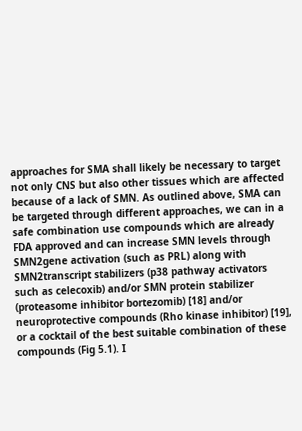approaches for SMA shall likely be necessary to target not only CNS but also other tissues which are affected because of a lack of SMN. As outlined above, SMA can be targeted through different approaches, we can in a safe combination use compounds which are already FDA approved and can increase SMN levels through SMN2gene activation (such as PRL) along with SMN2transcript stabilizers (p38 pathway activators such as celecoxib) and/or SMN protein stabilizer (proteasome inhibitor bortezomib) [18] and/or neuroprotective compounds (Rho kinase inhibitor) [19], or a cocktail of the best suitable combination of these compounds (Fig 5.1). I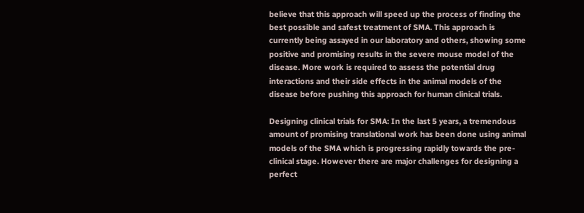believe that this approach will speed up the process of finding the best possible and safest treatment of SMA. This approach is currently being assayed in our laboratory and others, showing some positive and promising results in the severe mouse model of the disease. More work is required to assess the potential drug interactions and their side effects in the animal models of the disease before pushing this approach for human clinical trials.

Designing clinical trials for SMA: In the last 5 years, a tremendous amount of promising translational work has been done using animal models of the SMA which is progressing rapidly towards the pre-clinical stage. However there are major challenges for designing a perfect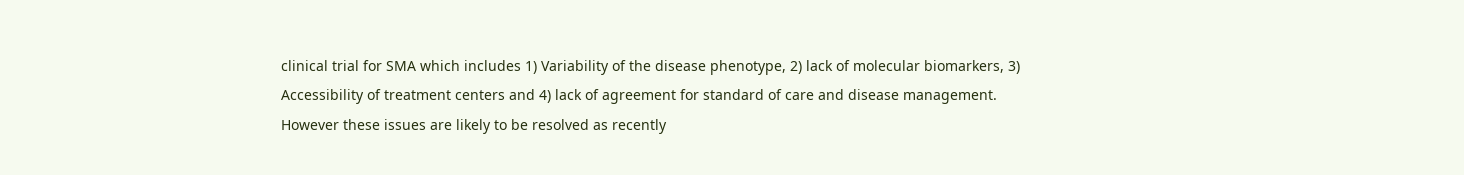clinical trial for SMA which includes 1) Variability of the disease phenotype, 2) lack of molecular biomarkers, 3) Accessibility of treatment centers and 4) lack of agreement for standard of care and disease management. However these issues are likely to be resolved as recently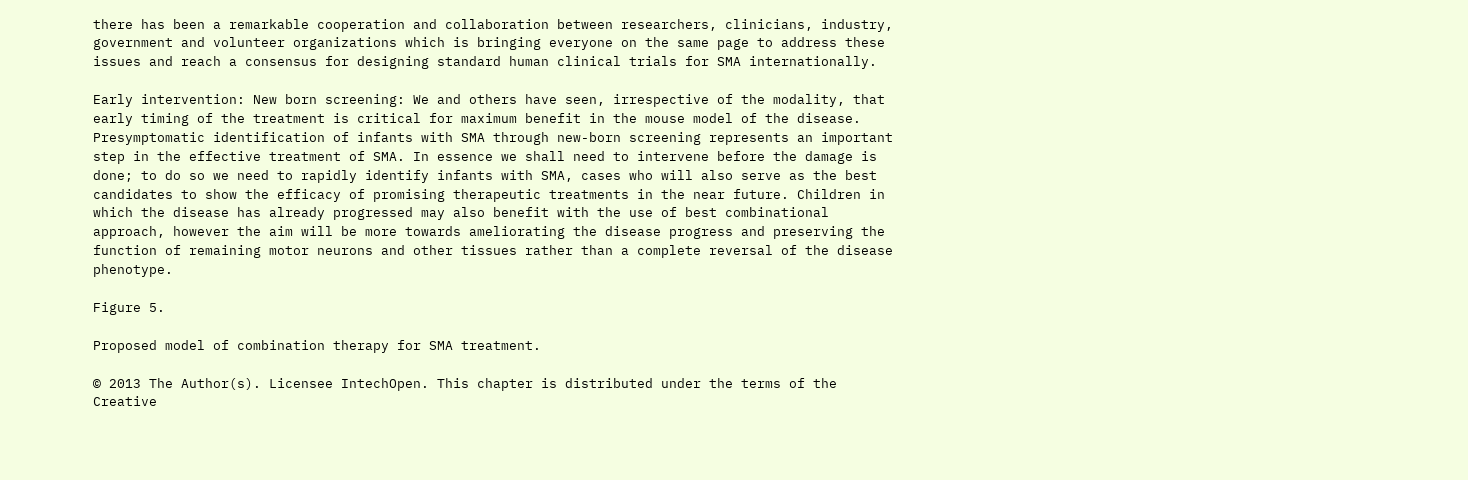there has been a remarkable cooperation and collaboration between researchers, clinicians, industry, government and volunteer organizations which is bringing everyone on the same page to address these issues and reach a consensus for designing standard human clinical trials for SMA internationally.

Early intervention: New born screening: We and others have seen, irrespective of the modality, that early timing of the treatment is critical for maximum benefit in the mouse model of the disease. Presymptomatic identification of infants with SMA through new-born screening represents an important step in the effective treatment of SMA. In essence we shall need to intervene before the damage is done; to do so we need to rapidly identify infants with SMA, cases who will also serve as the best candidates to show the efficacy of promising therapeutic treatments in the near future. Children in which the disease has already progressed may also benefit with the use of best combinational approach, however the aim will be more towards ameliorating the disease progress and preserving the function of remaining motor neurons and other tissues rather than a complete reversal of the disease phenotype.

Figure 5.

Proposed model of combination therapy for SMA treatment.

© 2013 The Author(s). Licensee IntechOpen. This chapter is distributed under the terms of the Creative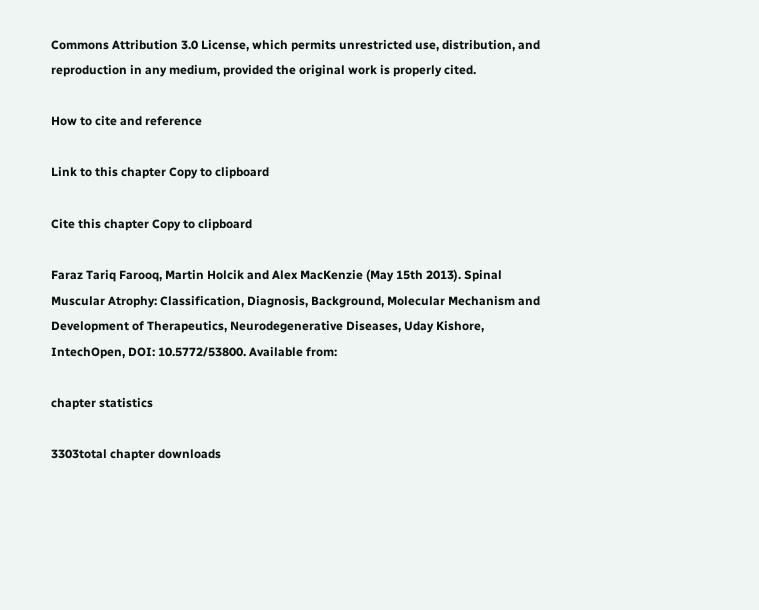Commons Attribution 3.0 License, which permits unrestricted use, distribution, and reproduction in any medium, provided the original work is properly cited.

How to cite and reference

Link to this chapter Copy to clipboard

Cite this chapter Copy to clipboard

Faraz Tariq Farooq, Martin Holcik and Alex MacKenzie (May 15th 2013). Spinal Muscular Atrophy: Classification, Diagnosis, Background, Molecular Mechanism and Development of Therapeutics, Neurodegenerative Diseases, Uday Kishore, IntechOpen, DOI: 10.5772/53800. Available from:

chapter statistics

3303total chapter downloads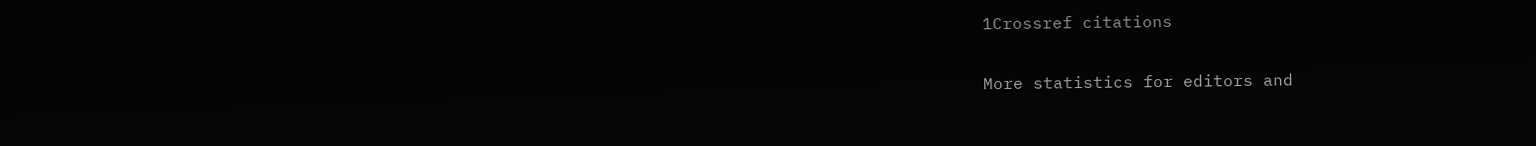1Crossref citations

More statistics for editors and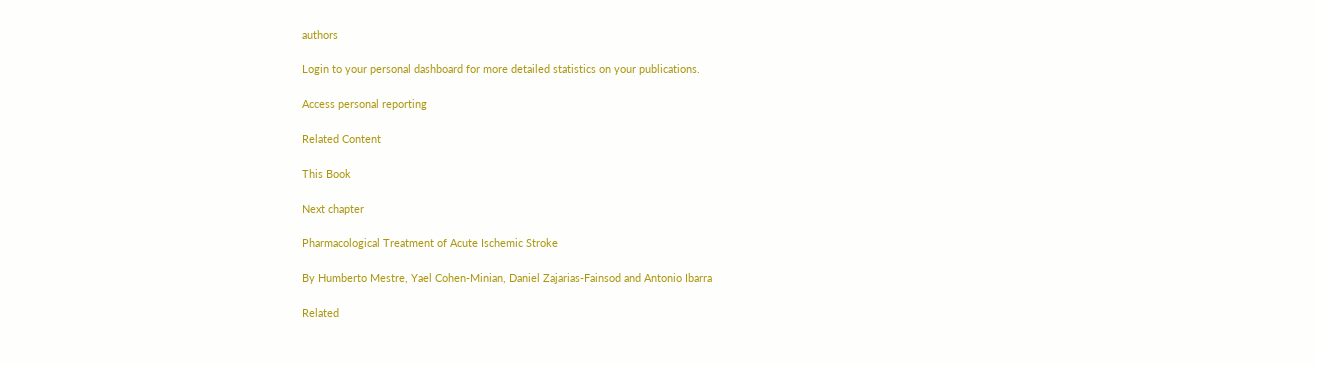authors

Login to your personal dashboard for more detailed statistics on your publications.

Access personal reporting

Related Content

This Book

Next chapter

Pharmacological Treatment of Acute Ischemic Stroke

By Humberto Mestre, Yael Cohen-Minian, Daniel Zajarias-Fainsod and Antonio Ibarra

Related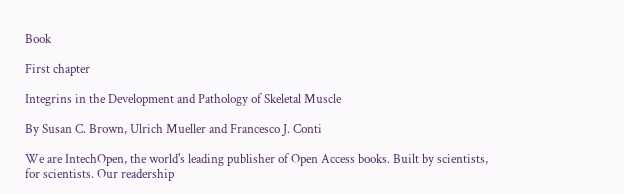Book

First chapter

Integrins in the Development and Pathology of Skeletal Muscle

By Susan C. Brown, Ulrich Mueller and Francesco J. Conti

We are IntechOpen, the world's leading publisher of Open Access books. Built by scientists, for scientists. Our readership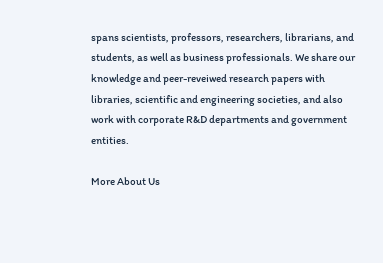spans scientists, professors, researchers, librarians, and students, as well as business professionals. We share our knowledge and peer-reveiwed research papers with libraries, scientific and engineering societies, and also work with corporate R&D departments and government entities.

More About Us